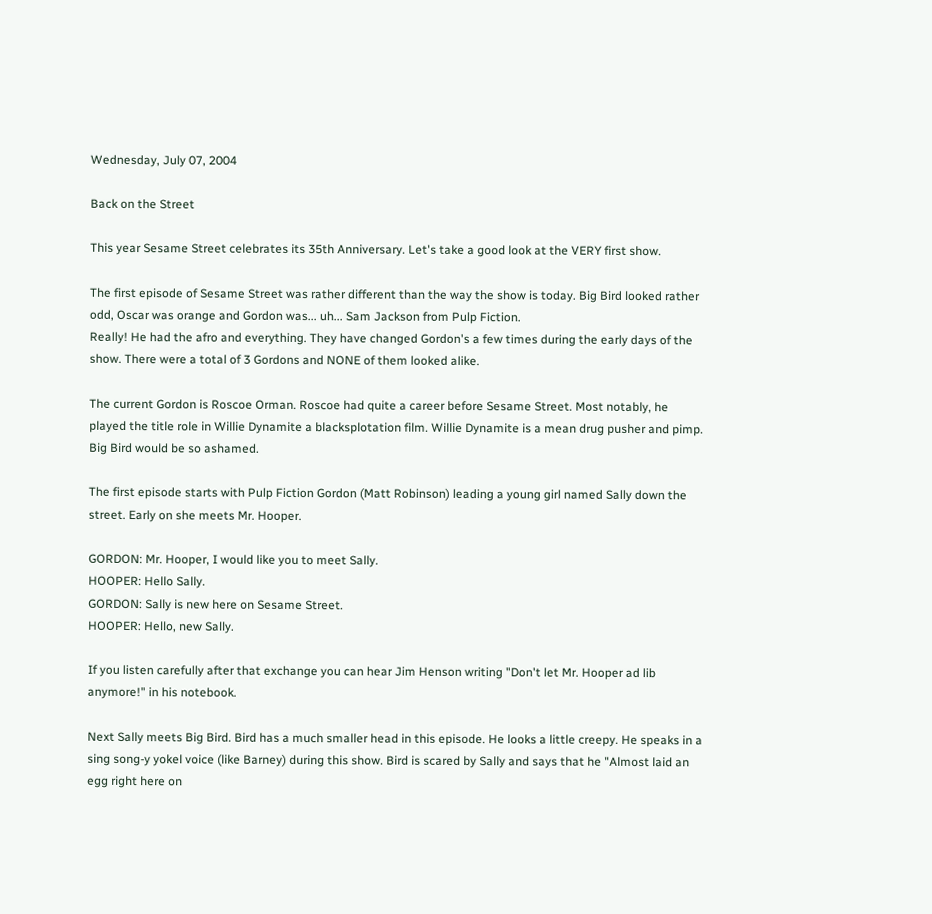Wednesday, July 07, 2004

Back on the Street

This year Sesame Street celebrates its 35th Anniversary. Let's take a good look at the VERY first show.

The first episode of Sesame Street was rather different than the way the show is today. Big Bird looked rather odd, Oscar was orange and Gordon was... uh... Sam Jackson from Pulp Fiction.
Really! He had the afro and everything. They have changed Gordon's a few times during the early days of the show. There were a total of 3 Gordons and NONE of them looked alike.

The current Gordon is Roscoe Orman. Roscoe had quite a career before Sesame Street. Most notably, he played the title role in Willie Dynamite a blacksplotation film. Willie Dynamite is a mean drug pusher and pimp. Big Bird would be so ashamed.

The first episode starts with Pulp Fiction Gordon (Matt Robinson) leading a young girl named Sally down the street. Early on she meets Mr. Hooper.

GORDON: Mr. Hooper, I would like you to meet Sally.
HOOPER: Hello Sally.
GORDON: Sally is new here on Sesame Street.
HOOPER: Hello, new Sally.

If you listen carefully after that exchange you can hear Jim Henson writing "Don't let Mr. Hooper ad lib anymore!" in his notebook.

Next Sally meets Big Bird. Bird has a much smaller head in this episode. He looks a little creepy. He speaks in a sing song-y yokel voice (like Barney) during this show. Bird is scared by Sally and says that he "Almost laid an egg right here on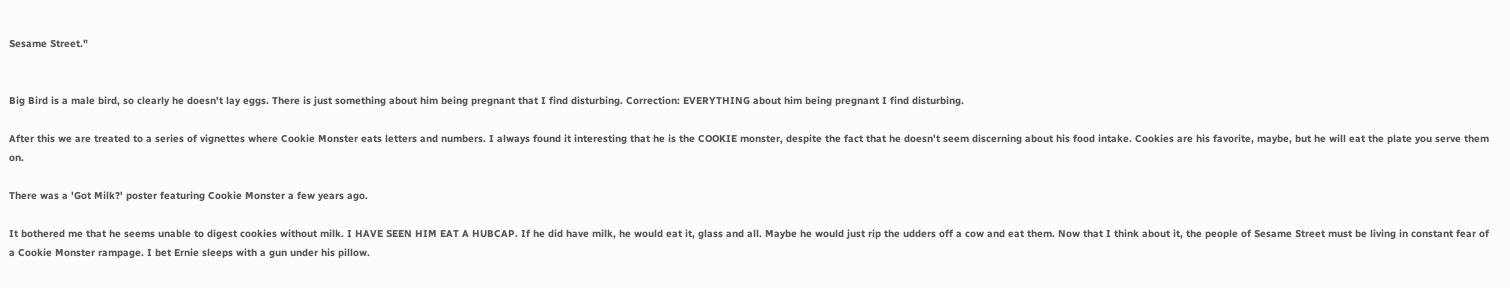Sesame Street."


Big Bird is a male bird, so clearly he doesn't lay eggs. There is just something about him being pregnant that I find disturbing. Correction: EVERYTHING about him being pregnant I find disturbing.

After this we are treated to a series of vignettes where Cookie Monster eats letters and numbers. I always found it interesting that he is the COOKIE monster, despite the fact that he doesn't seem discerning about his food intake. Cookies are his favorite, maybe, but he will eat the plate you serve them on.

There was a 'Got Milk?' poster featuring Cookie Monster a few years ago.

It bothered me that he seems unable to digest cookies without milk. I HAVE SEEN HIM EAT A HUBCAP. If he did have milk, he would eat it, glass and all. Maybe he would just rip the udders off a cow and eat them. Now that I think about it, the people of Sesame Street must be living in constant fear of a Cookie Monster rampage. I bet Ernie sleeps with a gun under his pillow.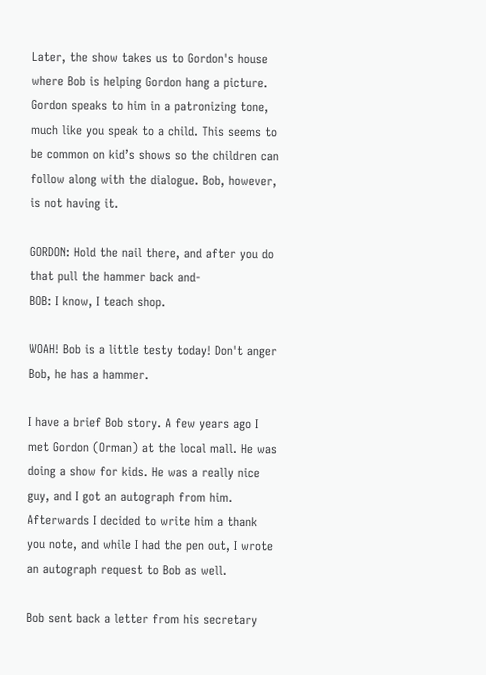Later, the show takes us to Gordon's house where Bob is helping Gordon hang a picture. Gordon speaks to him in a patronizing tone, much like you speak to a child. This seems to be common on kid’s shows so the children can follow along with the dialogue. Bob, however, is not having it.

GORDON: Hold the nail there, and after you do that pull the hammer back and-
BOB: I know, I teach shop.

WOAH! Bob is a little testy today! Don't anger Bob, he has a hammer.

I have a brief Bob story. A few years ago I met Gordon (Orman) at the local mall. He was doing a show for kids. He was a really nice guy, and I got an autograph from him. Afterwards I decided to write him a thank you note, and while I had the pen out, I wrote an autograph request to Bob as well.

Bob sent back a letter from his secretary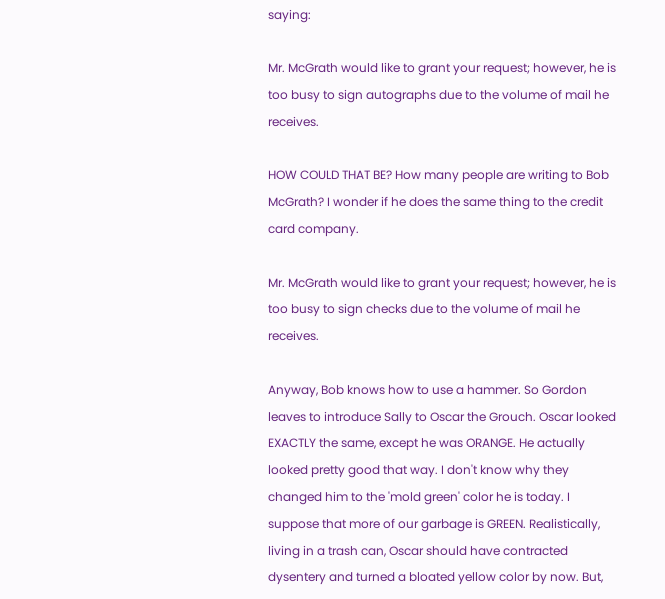saying:

Mr. McGrath would like to grant your request; however, he is too busy to sign autographs due to the volume of mail he receives.

HOW COULD THAT BE? How many people are writing to Bob McGrath? I wonder if he does the same thing to the credit card company.

Mr. McGrath would like to grant your request; however, he is too busy to sign checks due to the volume of mail he receives.

Anyway, Bob knows how to use a hammer. So Gordon leaves to introduce Sally to Oscar the Grouch. Oscar looked EXACTLY the same, except he was ORANGE. He actually looked pretty good that way. I don't know why they changed him to the 'mold green' color he is today. I suppose that more of our garbage is GREEN. Realistically, living in a trash can, Oscar should have contracted dysentery and turned a bloated yellow color by now. But,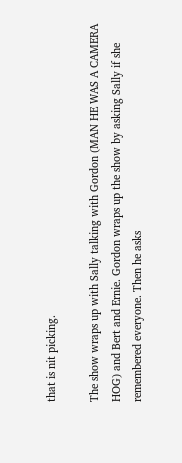that is nit picking.

The show wraps up with Sally talking with Gordon (MAN HE WAS A CAMERA HOG) and Bert and Ernie. Gordon wraps up the show by asking Sally if she remembered everyone. Then he asks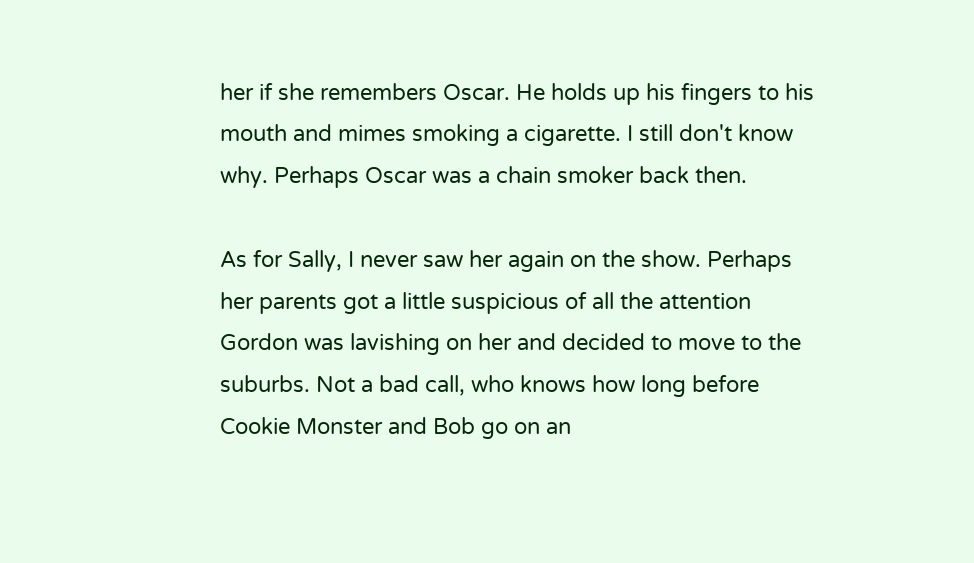her if she remembers Oscar. He holds up his fingers to his mouth and mimes smoking a cigarette. I still don't know why. Perhaps Oscar was a chain smoker back then.

As for Sally, I never saw her again on the show. Perhaps her parents got a little suspicious of all the attention Gordon was lavishing on her and decided to move to the suburbs. Not a bad call, who knows how long before Cookie Monster and Bob go on an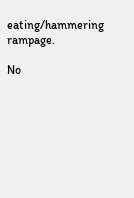eating/hammering rampage.

No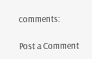comments:

Post a Comment